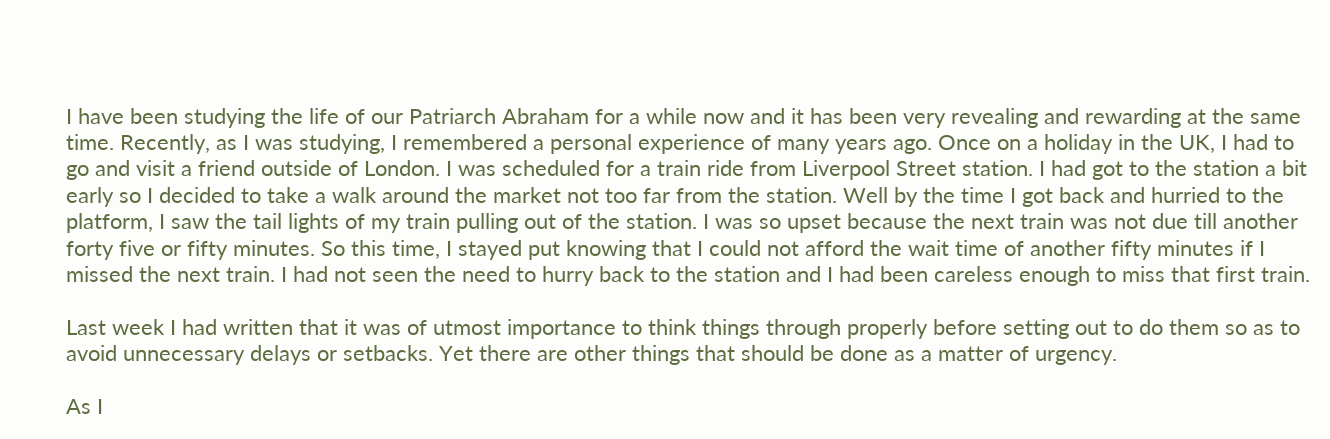I have been studying the life of our Patriarch Abraham for a while now and it has been very revealing and rewarding at the same time. Recently, as I was studying, I remembered a personal experience of many years ago. Once on a holiday in the UK, I had to go and visit a friend outside of London. I was scheduled for a train ride from Liverpool Street station. I had got to the station a bit early so I decided to take a walk around the market not too far from the station. Well by the time I got back and hurried to the platform, I saw the tail lights of my train pulling out of the station. I was so upset because the next train was not due till another forty five or fifty minutes. So this time, I stayed put knowing that I could not afford the wait time of another fifty minutes if I missed the next train. I had not seen the need to hurry back to the station and I had been careless enough to miss that first train.

Last week I had written that it was of utmost importance to think things through properly before setting out to do them so as to avoid unnecessary delays or setbacks. Yet there are other things that should be done as a matter of urgency.

As I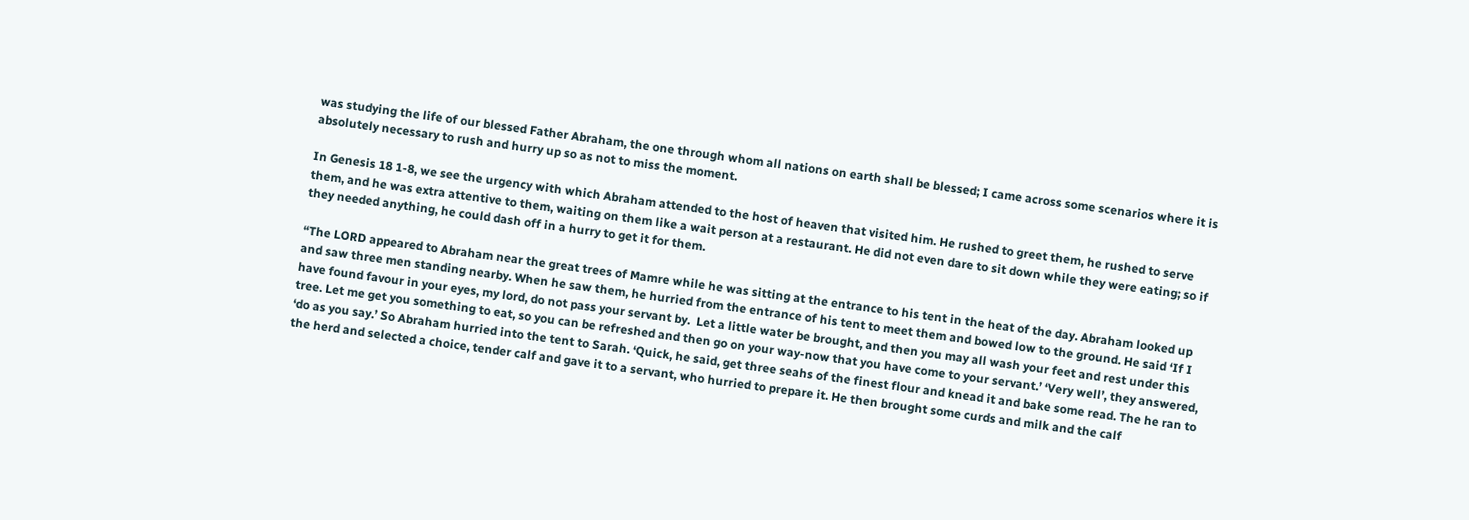was studying the life of our blessed Father Abraham, the one through whom all nations on earth shall be blessed; I came across some scenarios where it is absolutely necessary to rush and hurry up so as not to miss the moment.

In Genesis 18 1-8, we see the urgency with which Abraham attended to the host of heaven that visited him. He rushed to greet them, he rushed to serve them, and he was extra attentive to them, waiting on them like a wait person at a restaurant. He did not even dare to sit down while they were eating; so if they needed anything, he could dash off in a hurry to get it for them.

“The LORD appeared to Abraham near the great trees of Mamre while he was sitting at the entrance to his tent in the heat of the day. Abraham looked up and saw three men standing nearby. When he saw them, he hurried from the entrance of his tent to meet them and bowed low to the ground. He said ‘If I have found favour in your eyes, my lord, do not pass your servant by.  Let a little water be brought, and then you may all wash your feet and rest under this tree. Let me get you something to eat, so you can be refreshed and then go on your way-now that you have come to your servant.’ ‘Very well’, they answered, ‘do as you say.’ So Abraham hurried into the tent to Sarah. ‘Quick, he said, get three seahs of the finest flour and knead it and bake some read. The he ran to the herd and selected a choice, tender calf and gave it to a servant, who hurried to prepare it. He then brought some curds and milk and the calf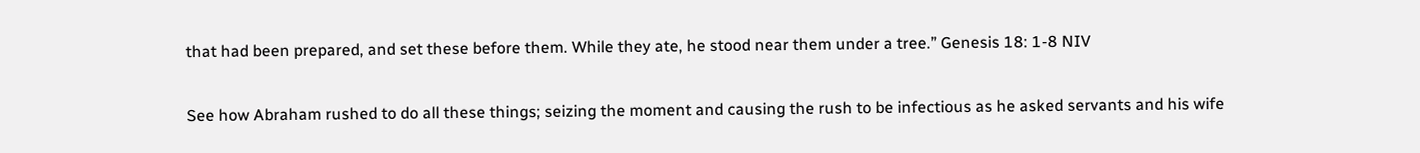that had been prepared, and set these before them. While they ate, he stood near them under a tree.” Genesis 18: 1-8 NIV

See how Abraham rushed to do all these things; seizing the moment and causing the rush to be infectious as he asked servants and his wife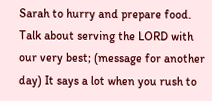Sarah to hurry and prepare food. Talk about serving the LORD with our very best; (message for another day) It says a lot when you rush to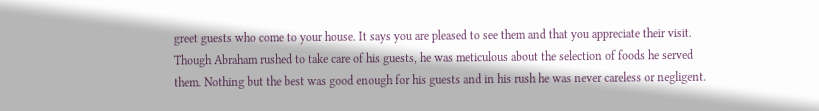greet guests who come to your house. It says you are pleased to see them and that you appreciate their visit. Though Abraham rushed to take care of his guests, he was meticulous about the selection of foods he served them. Nothing but the best was good enough for his guests and in his rush he was never careless or negligent.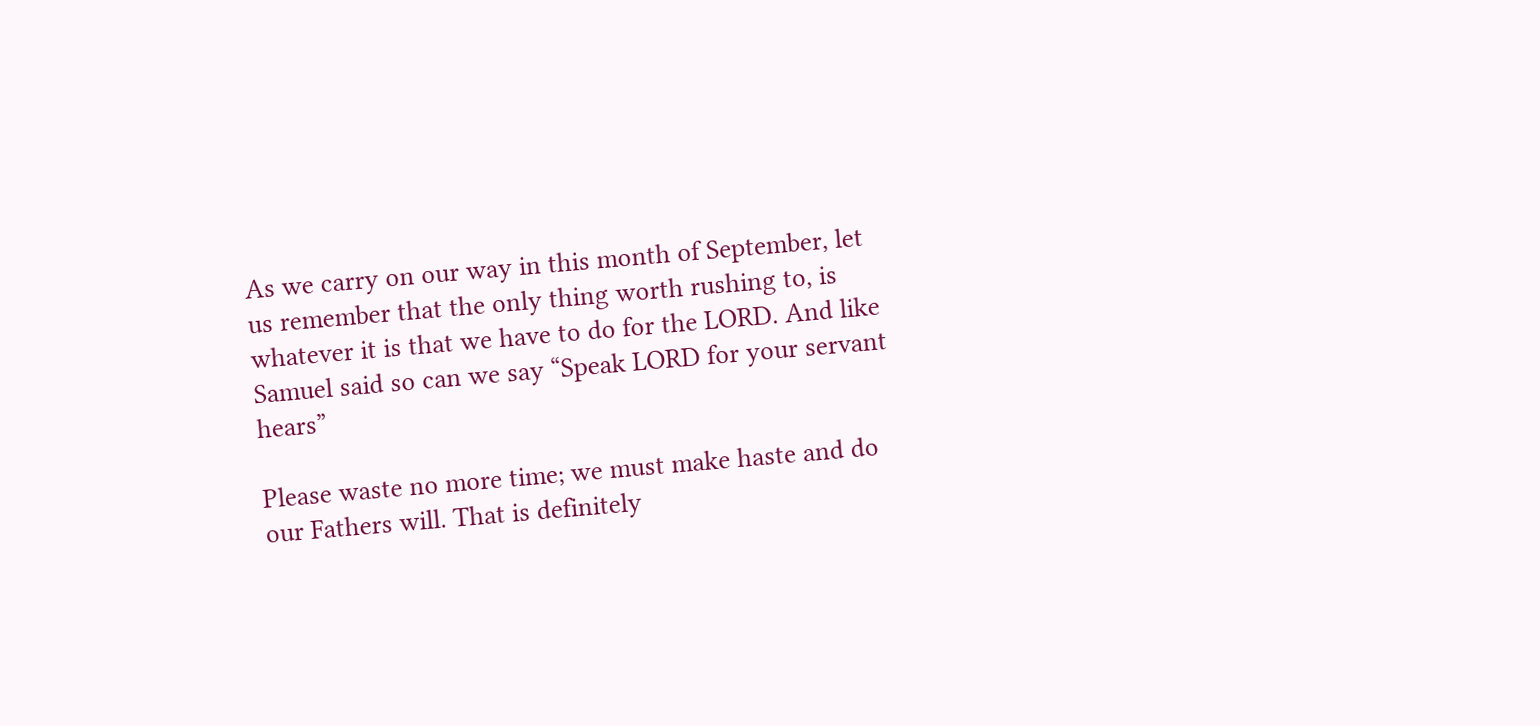As we carry on our way in this month of September, let us remember that the only thing worth rushing to, is whatever it is that we have to do for the LORD. And like Samuel said so can we say “Speak LORD for your servant hears”

Please waste no more time; we must make haste and do our Fathers will. That is definitely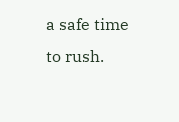a safe time to rush.